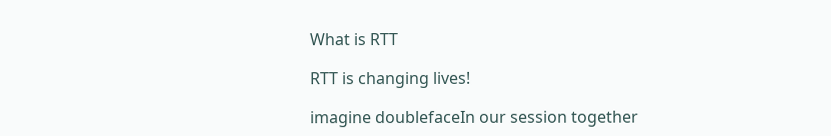What is RTT

RTT is changing lives!

imagine doublefaceIn our session together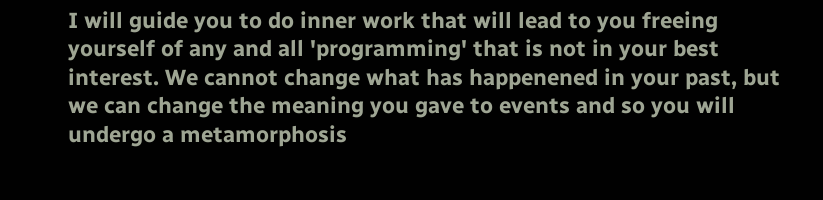I will guide you to do inner work that will lead to you freeing yourself of any and all 'programming' that is not in your best interest. We cannot change what has happenened in your past, but we can change the meaning you gave to events and so you will undergo a metamorphosis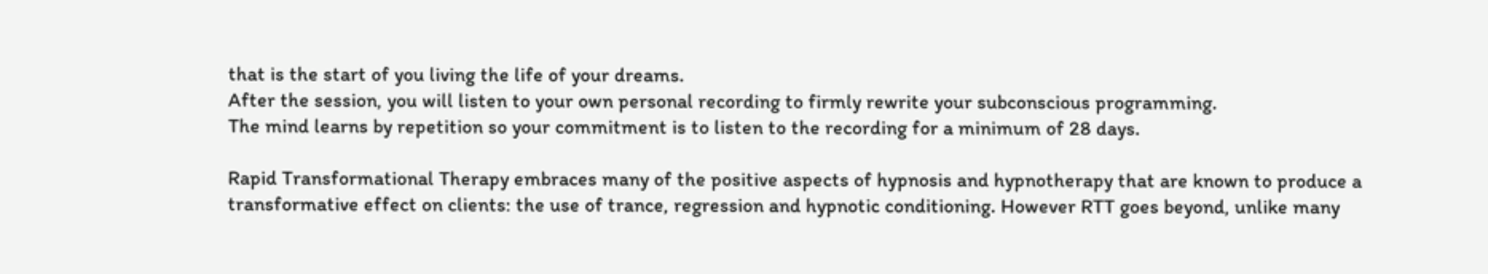that is the start of you living the life of your dreams.
After the session, you will listen to your own personal recording to firmly rewrite your subconscious programming.
The mind learns by repetition so your commitment is to listen to the recording for a minimum of 28 days.

Rapid Transformational Therapy embraces many of the positive aspects of hypnosis and hypnotherapy that are known to produce a transformative effect on clients: the use of trance, regression and hypnotic conditioning. However RTT goes beyond, unlike many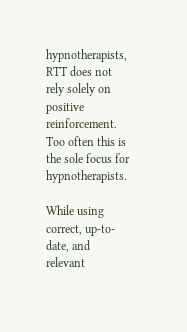hypnotherapists, RTT does not rely solely on positive reinforcement. Too often this is the sole focus for hypnotherapists.

While using correct, up-to-date, and relevant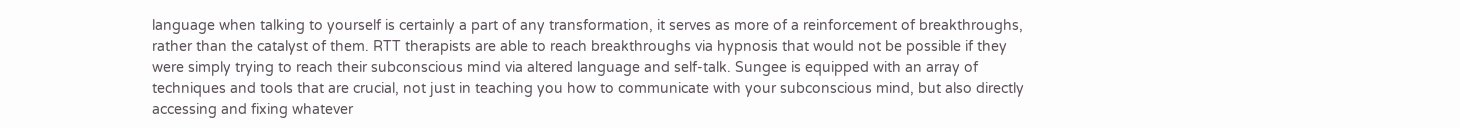language when talking to yourself is certainly a part of any transformation, it serves as more of a reinforcement of breakthroughs, rather than the catalyst of them. RTT therapists are able to reach breakthroughs via hypnosis that would not be possible if they were simply trying to reach their subconscious mind via altered language and self-talk. Sungee is equipped with an array of techniques and tools that are crucial, not just in teaching you how to communicate with your subconscious mind, but also directly accessing and fixing whatever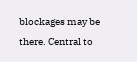blockages may be there. Central to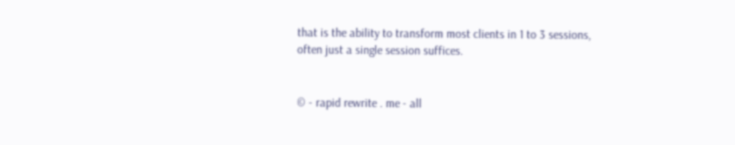that is the ability to transform most clients in 1 to 3 sessions, often just a single session suffices.


© - rapid rewrite . me - all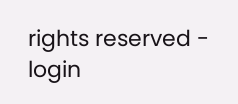rights reserved - login